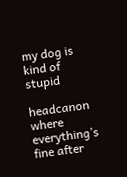my dog is kind of stupid

headcanon where everything’s fine after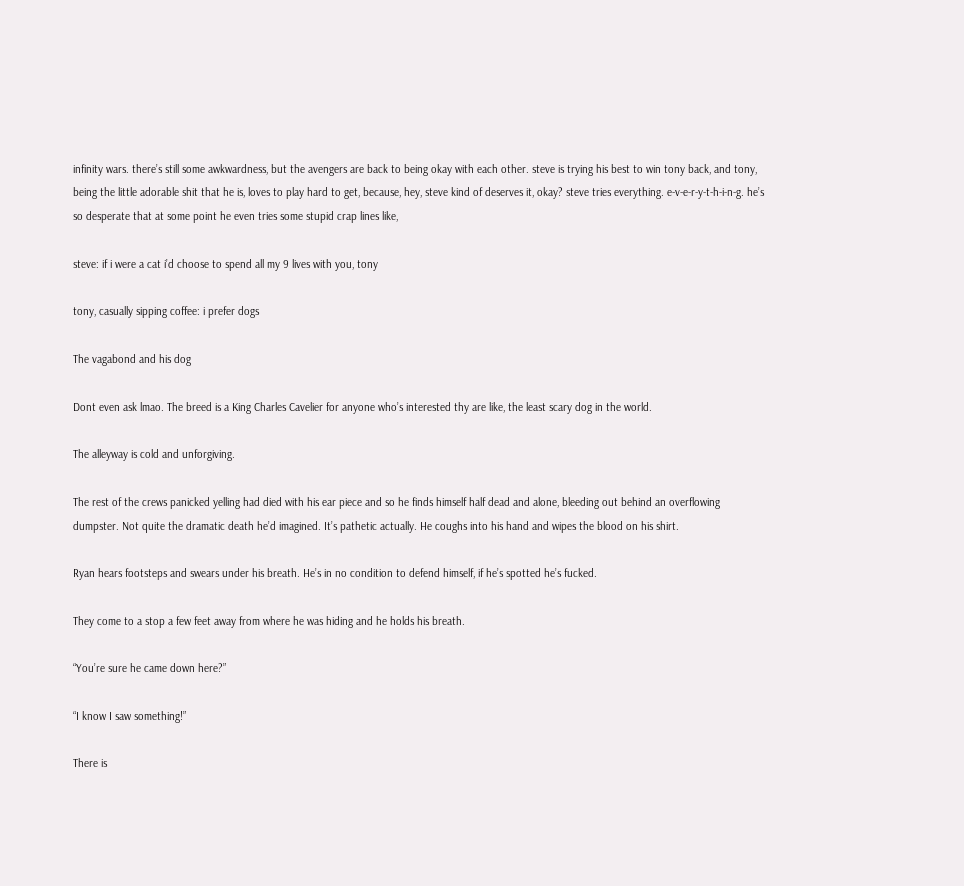infinity wars. there’s still some awkwardness, but the avengers are back to being okay with each other. steve is trying his best to win tony back, and tony, being the little adorable shit that he is, loves to play hard to get, because, hey, steve kind of deserves it, okay? steve tries everything. e-v-e-r-y-t-h-i-n-g. he’s so desperate that at some point he even tries some stupid crap lines like,

steve: if i were a cat i’d choose to spend all my 9 lives with you, tony

tony, casually sipping coffee: i prefer dogs

The vagabond and his dog

Dont even ask lmao. The breed is a King Charles Cavelier for anyone who’s interested thy are like, the least scary dog in the world.

The alleyway is cold and unforgiving.

The rest of the crews panicked yelling had died with his ear piece and so he finds himself half dead and alone, bleeding out behind an overflowing dumpster. Not quite the dramatic death he’d imagined. It’s pathetic actually. He coughs into his hand and wipes the blood on his shirt.

Ryan hears footsteps and swears under his breath. He’s in no condition to defend himself, if he’s spotted he’s fucked.

They come to a stop a few feet away from where he was hiding and he holds his breath.

“You’re sure he came down here?”

“I know I saw something!”

There is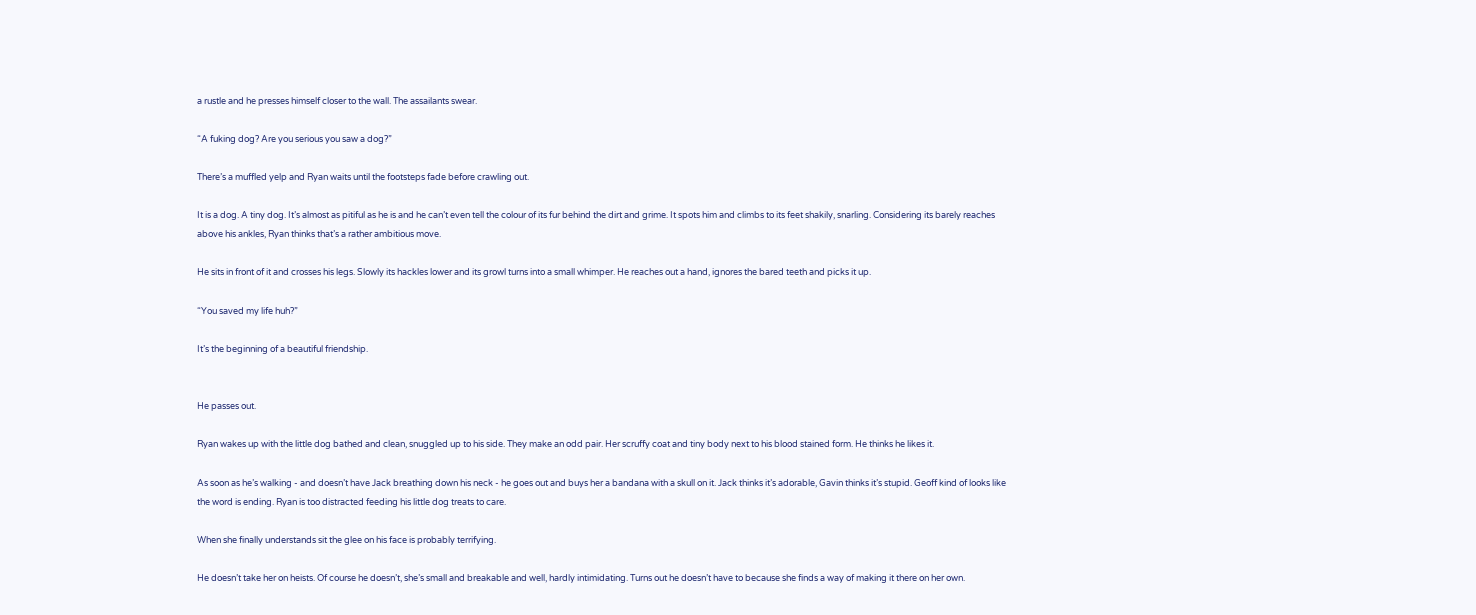a rustle and he presses himself closer to the wall. The assailants swear.

“A fuking dog? Are you serious you saw a dog?”

There’s a muffled yelp and Ryan waits until the footsteps fade before crawling out.

It is a dog. A tiny dog. It’s almost as pitiful as he is and he can’t even tell the colour of its fur behind the dirt and grime. It spots him and climbs to its feet shakily, snarling. Considering its barely reaches above his ankles, Ryan thinks that’s a rather ambitious move.

He sits in front of it and crosses his legs. Slowly its hackles lower and its growl turns into a small whimper. He reaches out a hand, ignores the bared teeth and picks it up.

“You saved my life huh?”

It’s the beginning of a beautiful friendship.


He passes out.

Ryan wakes up with the little dog bathed and clean, snuggled up to his side. They make an odd pair. Her scruffy coat and tiny body next to his blood stained form. He thinks he likes it.

As soon as he’s walking - and doesn’t have Jack breathing down his neck - he goes out and buys her a bandana with a skull on it. Jack thinks it’s adorable, Gavin thinks it’s stupid. Geoff kind of looks like the word is ending. Ryan is too distracted feeding his little dog treats to care.

When she finally understands sit the glee on his face is probably terrifying.

He doesn’t take her on heists. Of course he doesn’t, she’s small and breakable and well, hardly intimidating. Turns out he doesn’t have to because she finds a way of making it there on her own.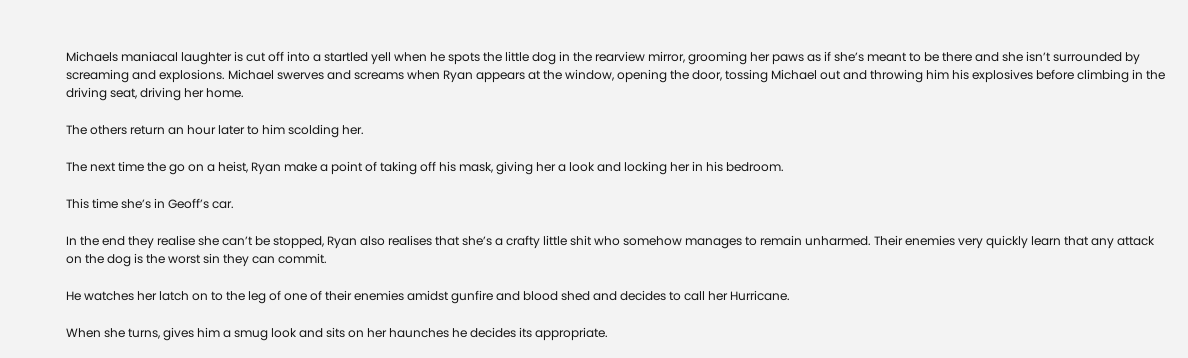Michaels maniacal laughter is cut off into a startled yell when he spots the little dog in the rearview mirror, grooming her paws as if she’s meant to be there and she isn’t surrounded by screaming and explosions. Michael swerves and screams when Ryan appears at the window, opening the door, tossing Michael out and throwing him his explosives before climbing in the driving seat, driving her home.

The others return an hour later to him scolding her.

The next time the go on a heist, Ryan make a point of taking off his mask, giving her a look and locking her in his bedroom.

This time she’s in Geoff’s car.

In the end they realise she can’t be stopped, Ryan also realises that she’s a crafty little shit who somehow manages to remain unharmed. Their enemies very quickly learn that any attack on the dog is the worst sin they can commit.

He watches her latch on to the leg of one of their enemies amidst gunfire and blood shed and decides to call her Hurricane.

When she turns, gives him a smug look and sits on her haunches he decides its appropriate.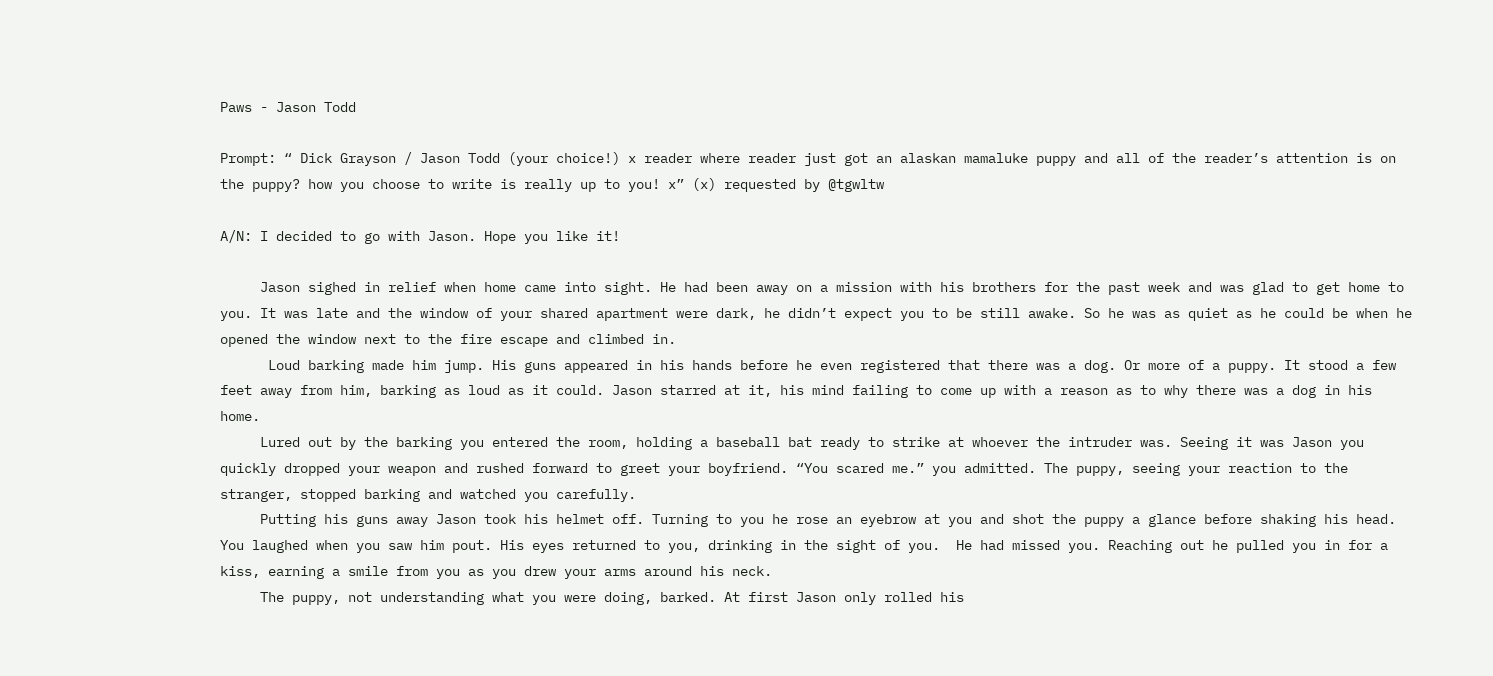Paws - Jason Todd

Prompt: “ Dick Grayson / Jason Todd (your choice!) x reader where reader just got an alaskan mamaluke puppy and all of the reader’s attention is on the puppy? how you choose to write is really up to you! x” (x) requested by @tgwltw

A/N: I decided to go with Jason. Hope you like it!

     Jason sighed in relief when home came into sight. He had been away on a mission with his brothers for the past week and was glad to get home to you. It was late and the window of your shared apartment were dark, he didn’t expect you to be still awake. So he was as quiet as he could be when he opened the window next to the fire escape and climbed in.
      Loud barking made him jump. His guns appeared in his hands before he even registered that there was a dog. Or more of a puppy. It stood a few feet away from him, barking as loud as it could. Jason starred at it, his mind failing to come up with a reason as to why there was a dog in his home.
     Lured out by the barking you entered the room, holding a baseball bat ready to strike at whoever the intruder was. Seeing it was Jason you quickly dropped your weapon and rushed forward to greet your boyfriend. “You scared me.” you admitted. The puppy, seeing your reaction to the stranger, stopped barking and watched you carefully.
     Putting his guns away Jason took his helmet off. Turning to you he rose an eyebrow at you and shot the puppy a glance before shaking his head. You laughed when you saw him pout. His eyes returned to you, drinking in the sight of you.  He had missed you. Reaching out he pulled you in for a kiss, earning a smile from you as you drew your arms around his neck.
     The puppy, not understanding what you were doing, barked. At first Jason only rolled his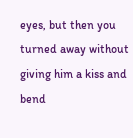eyes, but then you turned away without giving him a kiss and bend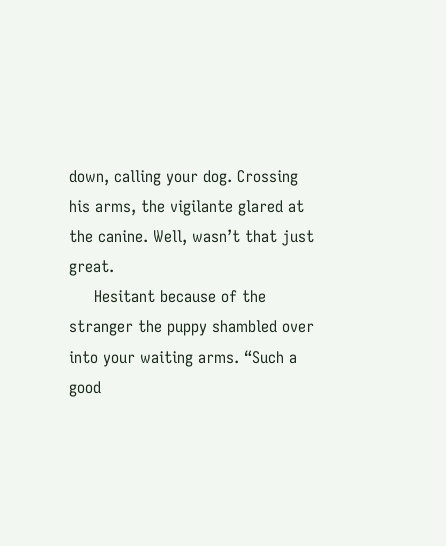down, calling your dog. Crossing his arms, the vigilante glared at the canine. Well, wasn’t that just great.
     Hesitant because of the stranger the puppy shambled over into your waiting arms. “Such a good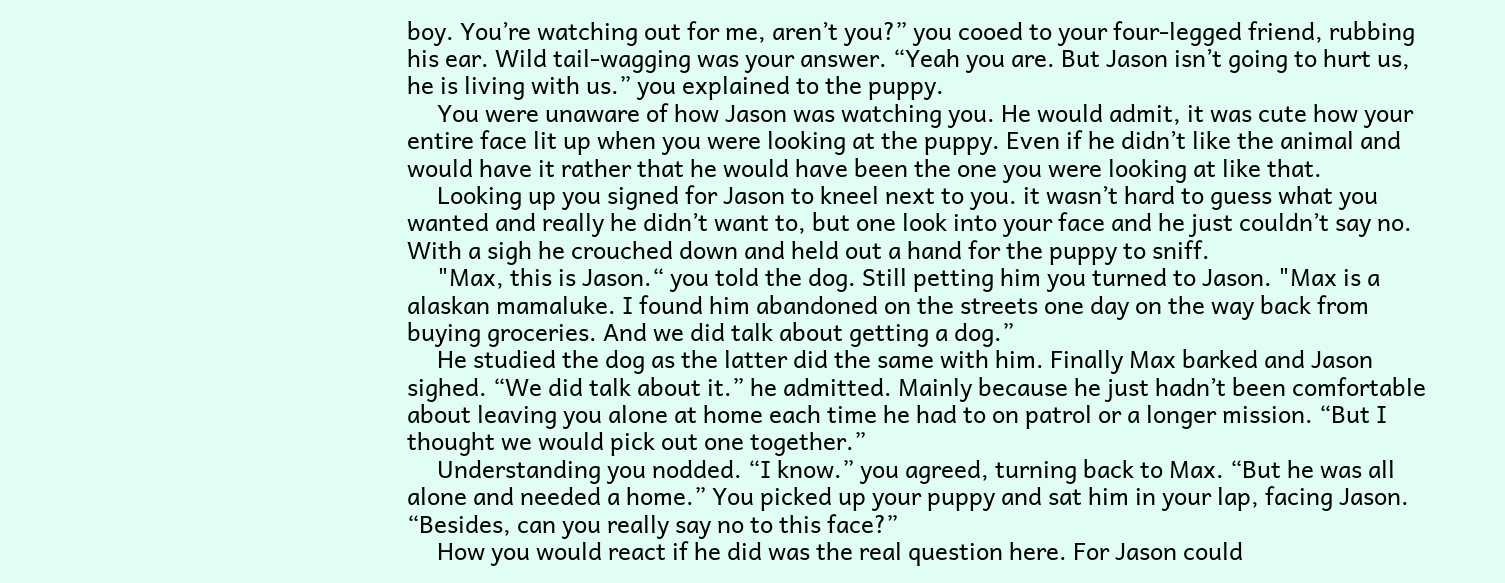boy. You’re watching out for me, aren’t you?” you cooed to your four-legged friend, rubbing his ear. Wild tail-wagging was your answer. “Yeah you are. But Jason isn’t going to hurt us, he is living with us.” you explained to the puppy.
     You were unaware of how Jason was watching you. He would admit, it was cute how your entire face lit up when you were looking at the puppy. Even if he didn’t like the animal and would have it rather that he would have been the one you were looking at like that.
     Looking up you signed for Jason to kneel next to you. it wasn’t hard to guess what you wanted and really he didn’t want to, but one look into your face and he just couldn’t say no. With a sigh he crouched down and held out a hand for the puppy to sniff.
     "Max, this is Jason.“ you told the dog. Still petting him you turned to Jason. "Max is a alaskan mamaluke. I found him abandoned on the streets one day on the way back from buying groceries. And we did talk about getting a dog.”
     He studied the dog as the latter did the same with him. Finally Max barked and Jason sighed. “We did talk about it.” he admitted. Mainly because he just hadn’t been comfortable about leaving you alone at home each time he had to on patrol or a longer mission. “But I thought we would pick out one together.”
     Understanding you nodded. “I know.” you agreed, turning back to Max. “But he was all alone and needed a home.” You picked up your puppy and sat him in your lap, facing Jason. “Besides, can you really say no to this face?”
     How you would react if he did was the real question here. For Jason could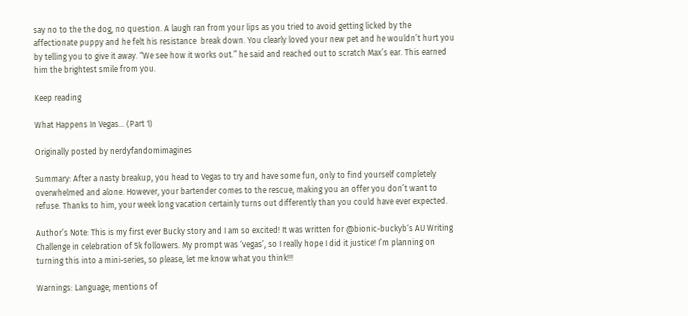say no to the the dog, no question. A laugh ran from your lips as you tried to avoid getting licked by the affectionate puppy and he felt his resistance  break down. You clearly loved your new pet and he wouldn’t hurt you by telling you to give it away. “We see how it works out.” he said and reached out to scratch Max’s ear. This earned him the brightest smile from you.

Keep reading

What Happens In Vegas... (Part 1)

Originally posted by nerdyfandomimagines

Summary: After a nasty breakup, you head to Vegas to try and have some fun, only to find yourself completely overwhelmed and alone. However, your bartender comes to the rescue, making you an offer you don’t want to refuse. Thanks to him, your week long vacation certainly turns out differently than you could have ever expected.

Author’s Note: This is my first ever Bucky story and I am so excited! It was written for @bionic-buckyb‘s AU Writing Challenge in celebration of 5k followers. My prompt was ‘vegas’, so I really hope I did it justice! I’m planning on turning this into a mini-series, so please, let me know what you think!!!

Warnings: Language; mentions of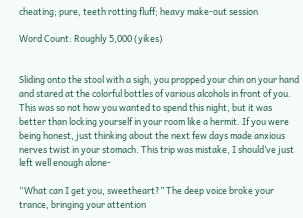cheating; pure, teeth rotting fluff; heavy make-out session

Word Count: Roughly 5,000 (yikes)


Sliding onto the stool with a sigh, you propped your chin on your hand and stared at the colorful bottles of various alcohols in front of you. This was so not how you wanted to spend this night, but it was better than locking yourself in your room like a hermit. If you were being honest, just thinking about the next few days made anxious nerves twist in your stomach. This trip was mistake, I should’ve just left well enough alone-

“What can I get you, sweetheart?” The deep voice broke your trance, bringing your attention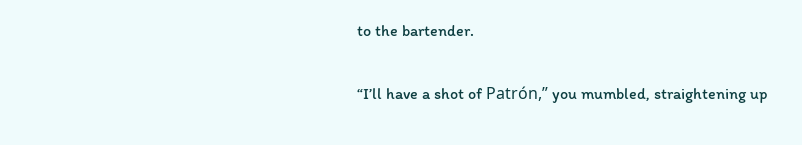to the bartender.

“I’ll have a shot of Patrón,” you mumbled, straightening up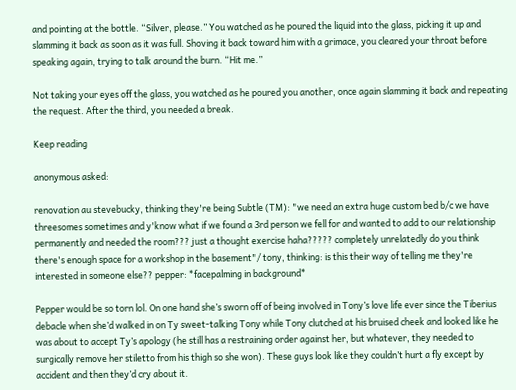and pointing at the bottle. “Silver, please.” You watched as he poured the liquid into the glass, picking it up and slamming it back as soon as it was full. Shoving it back toward him with a grimace, you cleared your throat before speaking again, trying to talk around the burn. “Hit me.”

Not taking your eyes off the glass, you watched as he poured you another, once again slamming it back and repeating the request. After the third, you needed a break.

Keep reading

anonymous asked:

renovation au stevebucky, thinking they're being Subtle (TM): "we need an extra huge custom bed b/c we have threesomes sometimes and y'know what if we found a 3rd person we fell for and wanted to add to our relationship permanently and needed the room??? just a thought exercise haha????? completely unrelatedly do you think there's enough space for a workshop in the basement"/ tony, thinking: is this their way of telling me they're interested in someone else?? pepper: *facepalming in background*

Pepper would be so torn lol. On one hand she’s sworn off of being involved in Tony’s love life ever since the Tiberius debacle when she’d walked in on Ty sweet-talking Tony while Tony clutched at his bruised cheek and looked like he was about to accept Ty’s apology (he still has a restraining order against her, but whatever, they needed to surgically remove her stiletto from his thigh so she won). These guys look like they couldn’t hurt a fly except by accident and then they’d cry about it.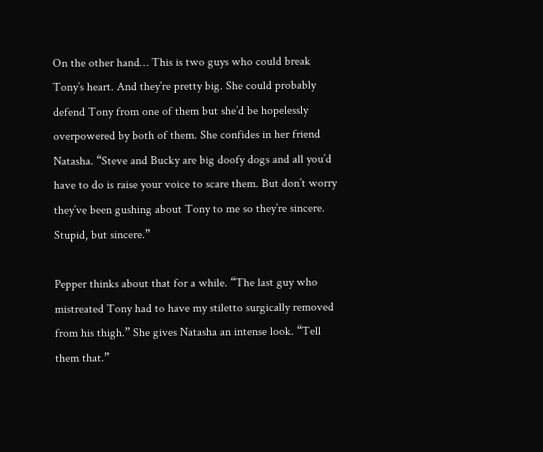On the other hand… This is two guys who could break Tony’s heart. And they’re pretty big. She could probably defend Tony from one of them but she’d be hopelessly overpowered by both of them. She confides in her friend Natasha. “Steve and Bucky are big doofy dogs and all you’d have to do is raise your voice to scare them. But don’t worry they’ve been gushing about Tony to me so they’re sincere. Stupid, but sincere.”

Pepper thinks about that for a while. “The last guy who mistreated Tony had to have my stiletto surgically removed from his thigh.” She gives Natasha an intense look. “Tell them that.”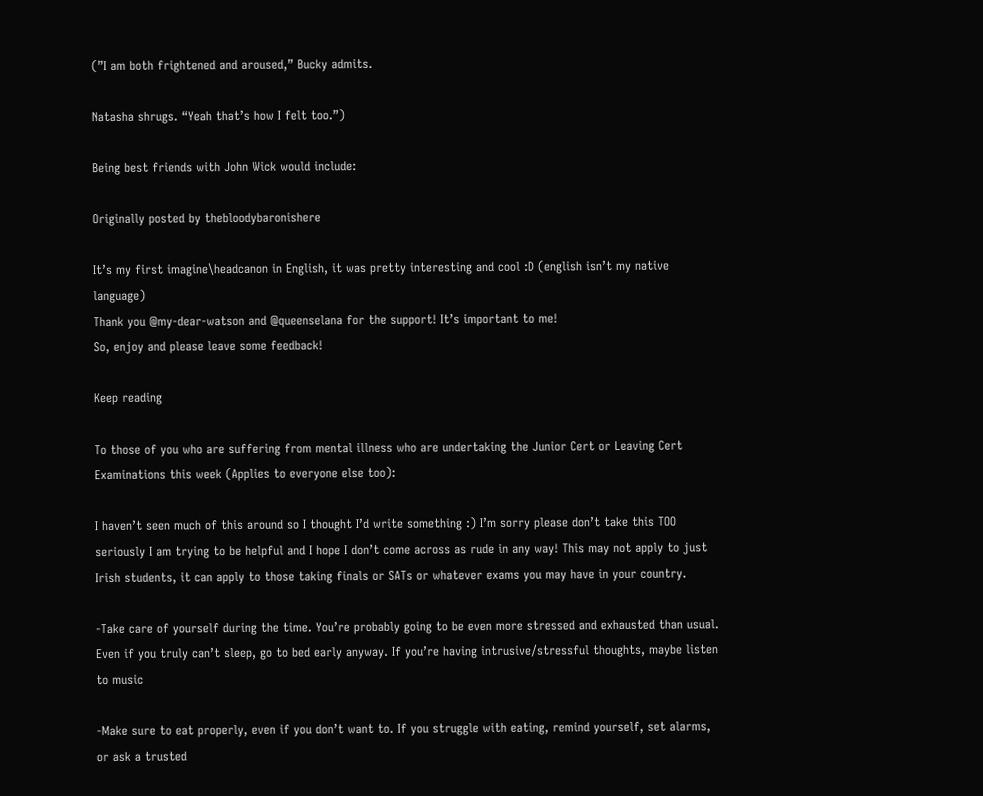(”I am both frightened and aroused,” Bucky admits.

Natasha shrugs. “Yeah that’s how I felt too.”)

Being best friends with John Wick would include:

Originally posted by thebloodybaronishere

It’s my first imagine\headcanon in English, it was pretty interesting and cool :D (english isn’t my native language)
Thank you @my-dear-watson and @queenselana for the support! It’s important to me!
So, enjoy and please leave some feedback!

Keep reading

To those of you who are suffering from mental illness who are undertaking the Junior Cert or Leaving Cert Examinations this week (Applies to everyone else too):

I haven’t seen much of this around so I thought I’d write something :) I’m sorry please don’t take this TOO seriously I am trying to be helpful and I hope I don’t come across as rude in any way! This may not apply to just Irish students, it can apply to those taking finals or SATs or whatever exams you may have in your country.

-Take care of yourself during the time. You’re probably going to be even more stressed and exhausted than usual. Even if you truly can’t sleep, go to bed early anyway. If you’re having intrusive/stressful thoughts, maybe listen to music

-Make sure to eat properly, even if you don’t want to. If you struggle with eating, remind yourself, set alarms, or ask a trusted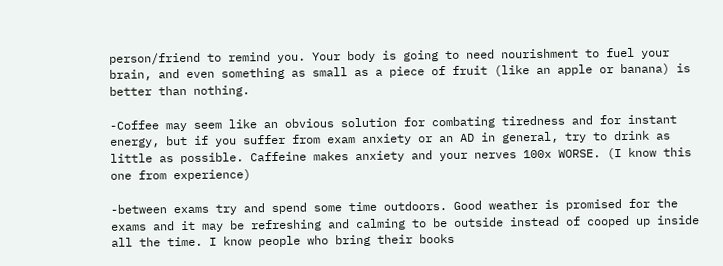person/friend to remind you. Your body is going to need nourishment to fuel your brain, and even something as small as a piece of fruit (like an apple or banana) is better than nothing.

-Coffee may seem like an obvious solution for combating tiredness and for instant energy, but if you suffer from exam anxiety or an AD in general, try to drink as little as possible. Caffeine makes anxiety and your nerves 100x WORSE. (I know this one from experience)

-between exams try and spend some time outdoors. Good weather is promised for the exams and it may be refreshing and calming to be outside instead of cooped up inside all the time. I know people who bring their books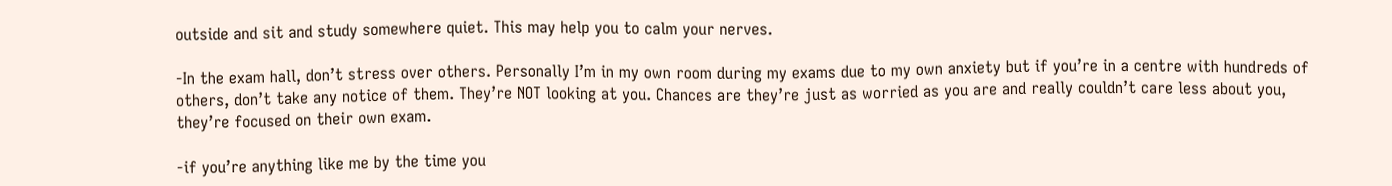outside and sit and study somewhere quiet. This may help you to calm your nerves.

-In the exam hall, don’t stress over others. Personally I’m in my own room during my exams due to my own anxiety but if you’re in a centre with hundreds of others, don’t take any notice of them. They’re NOT looking at you. Chances are they’re just as worried as you are and really couldn’t care less about you, they’re focused on their own exam.

-if you’re anything like me by the time you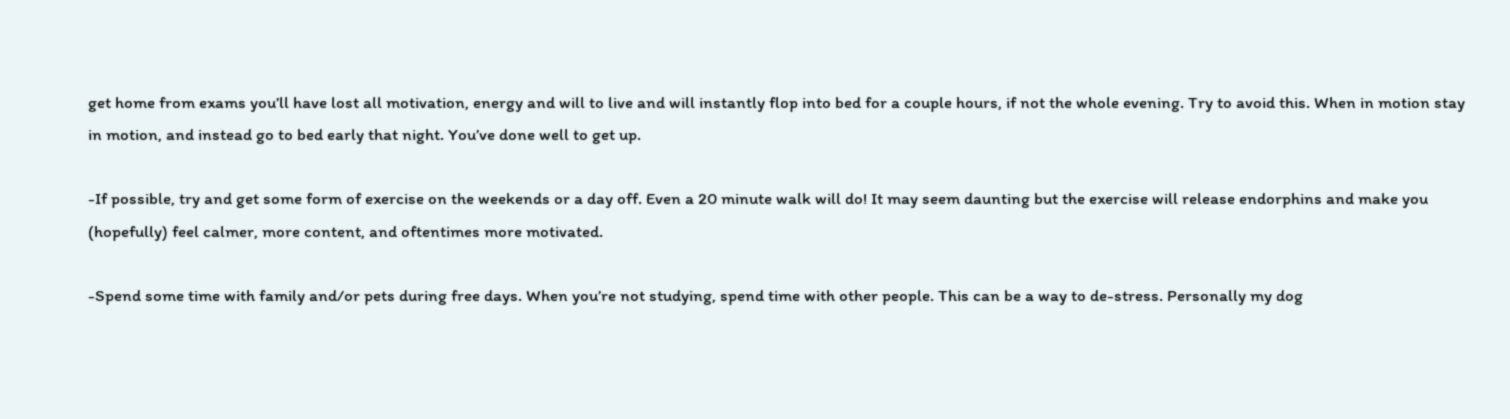get home from exams you’ll have lost all motivation, energy and will to live and will instantly flop into bed for a couple hours, if not the whole evening. Try to avoid this. When in motion stay in motion, and instead go to bed early that night. You’ve done well to get up.

-If possible, try and get some form of exercise on the weekends or a day off. Even a 20 minute walk will do! It may seem daunting but the exercise will release endorphins and make you (hopefully) feel calmer, more content, and oftentimes more motivated.

-Spend some time with family and/or pets during free days. When you’re not studying, spend time with other people. This can be a way to de-stress. Personally my dog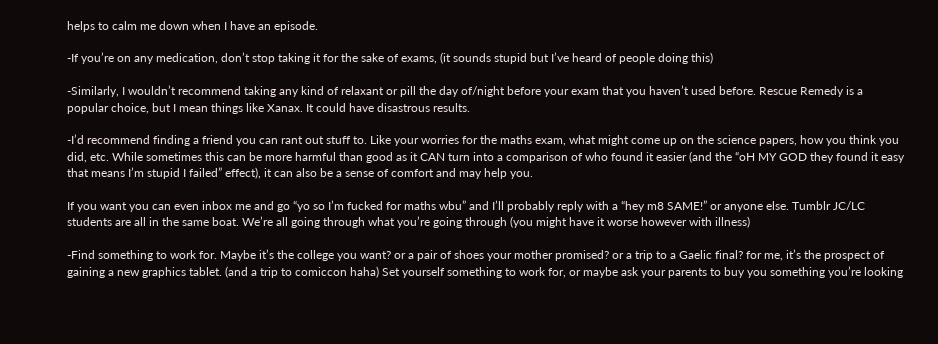helps to calm me down when I have an episode.

-If you’re on any medication, don’t stop taking it for the sake of exams, (it sounds stupid but I’ve heard of people doing this)

-Similarly, I wouldn’t recommend taking any kind of relaxant or pill the day of/night before your exam that you haven’t used before. Rescue Remedy is a popular choice, but I mean things like Xanax. It could have disastrous results.

-I’d recommend finding a friend you can rant out stuff to. Like your worries for the maths exam, what might come up on the science papers, how you think you did, etc. While sometimes this can be more harmful than good as it CAN turn into a comparison of who found it easier (and the “oH MY GOD they found it easy that means I’m stupid I failed” effect), it can also be a sense of comfort and may help you.

If you want you can even inbox me and go “yo so I’m fucked for maths wbu” and I’ll probably reply with a “hey m8 SAME!” or anyone else. Tumblr JC/LC students are all in the same boat. We’re all going through what you’re going through (you might have it worse however with illness)

-Find something to work for. Maybe it’s the college you want? or a pair of shoes your mother promised? or a trip to a Gaelic final? for me, it’s the prospect of gaining a new graphics tablet. (and a trip to comiccon haha) Set yourself something to work for, or maybe ask your parents to buy you something you’re looking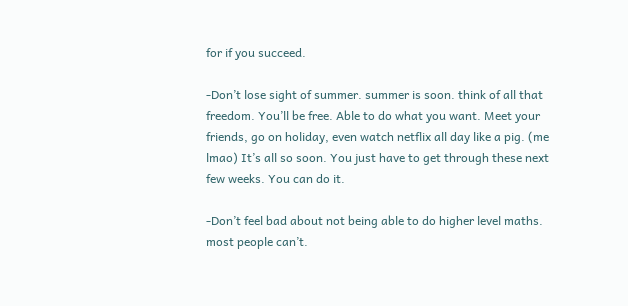for if you succeed.

-Don’t lose sight of summer. summer is soon. think of all that freedom. You’ll be free. Able to do what you want. Meet your friends, go on holiday, even watch netflix all day like a pig. (me lmao) It’s all so soon. You just have to get through these next few weeks. You can do it.

-Don’t feel bad about not being able to do higher level maths. most people can’t.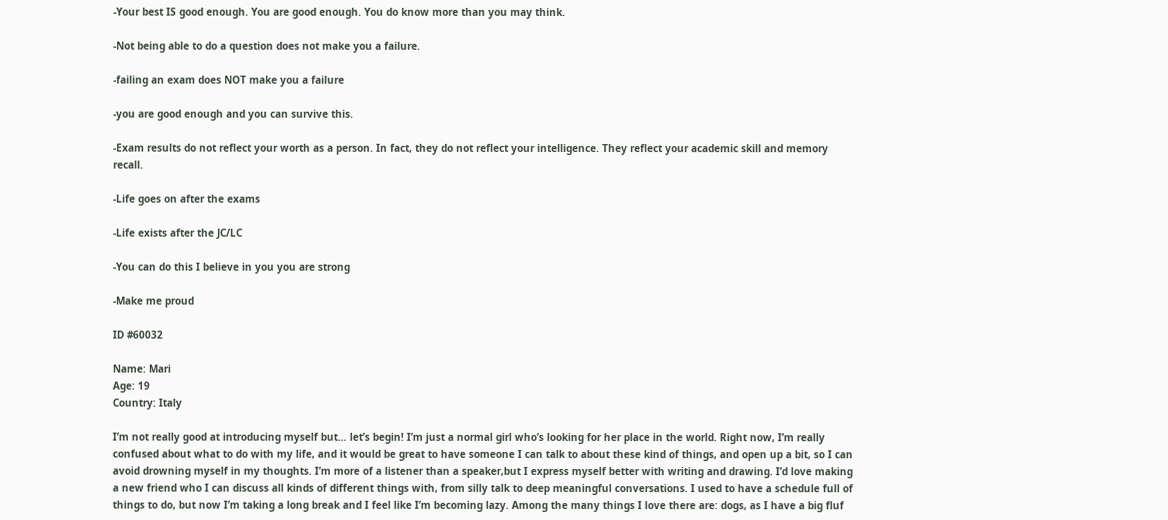-Your best IS good enough. You are good enough. You do know more than you may think.

-Not being able to do a question does not make you a failure.

-failing an exam does NOT make you a failure

-you are good enough and you can survive this.

-Exam results do not reflect your worth as a person. In fact, they do not reflect your intelligence. They reflect your academic skill and memory recall.

-Life goes on after the exams

-Life exists after the JC/LC

-You can do this I believe in you you are strong

-Make me proud

ID #60032

Name: Mari
Age: 19
Country: Italy

I’m not really good at introducing myself but… let’s begin! I’m just a normal girl who’s looking for her place in the world. Right now, I’m really confused about what to do with my life, and it would be great to have someone I can talk to about these kind of things, and open up a bit, so I can avoid drowning myself in my thoughts. I’m more of a listener than a speaker,but I express myself better with writing and drawing. I’d love making a new friend who I can discuss all kinds of different things with, from silly talk to deep meaningful conversations. I used to have a schedule full of things to do, but now I’m taking a long break and I feel like I’m becoming lazy. Among the many things I love there are: dogs, as I have a big fluf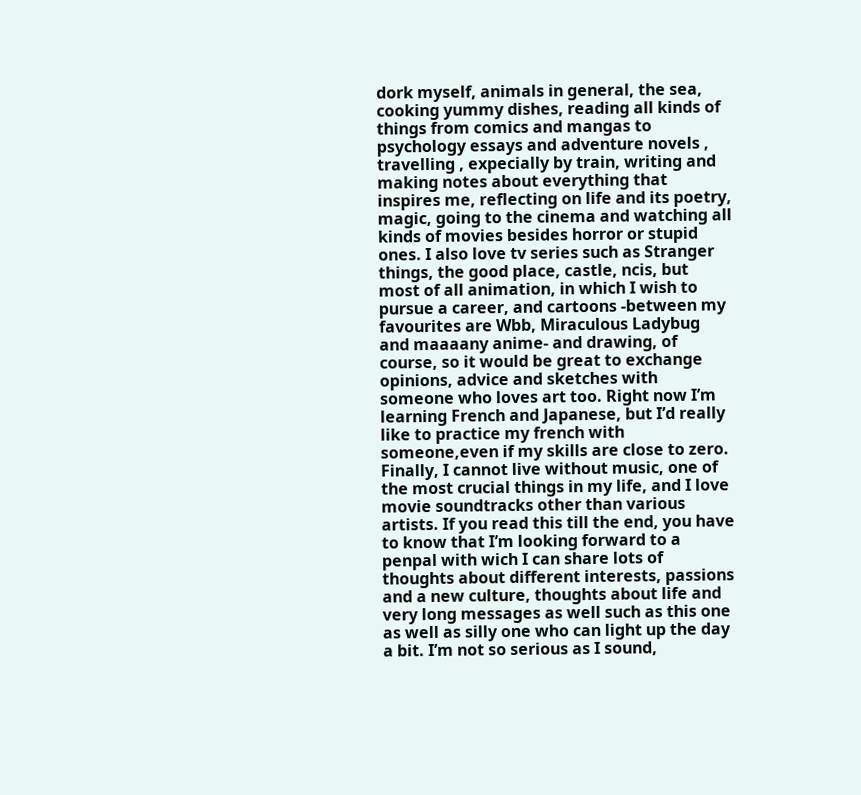dork myself, animals in general, the sea, cooking yummy dishes, reading all kinds of things from comics and mangas to psychology essays and adventure novels , travelling , expecially by train, writing and making notes about everything that inspires me, reflecting on life and its poetry, magic, going to the cinema and watching all kinds of movies besides horror or stupid ones. I also love tv series such as Stranger things, the good place, castle, ncis, but most of all animation, in which I wish to pursue a career, and cartoons -between my favourites are Wbb, Miraculous Ladybug and maaaany anime- and drawing, of course, so it would be great to exchange opinions, advice and sketches with someone who loves art too. Right now I’m learning French and Japanese, but I’d really like to practice my french with someone,even if my skills are close to zero. Finally, I cannot live without music, one of the most crucial things in my life, and I love movie soundtracks other than various artists. If you read this till the end, you have to know that I’m looking forward to a penpal with wich I can share lots of thoughts about different interests, passions and a new culture, thoughts about life and very long messages as well such as this one as well as silly one who can light up the day a bit. I’m not so serious as I sound,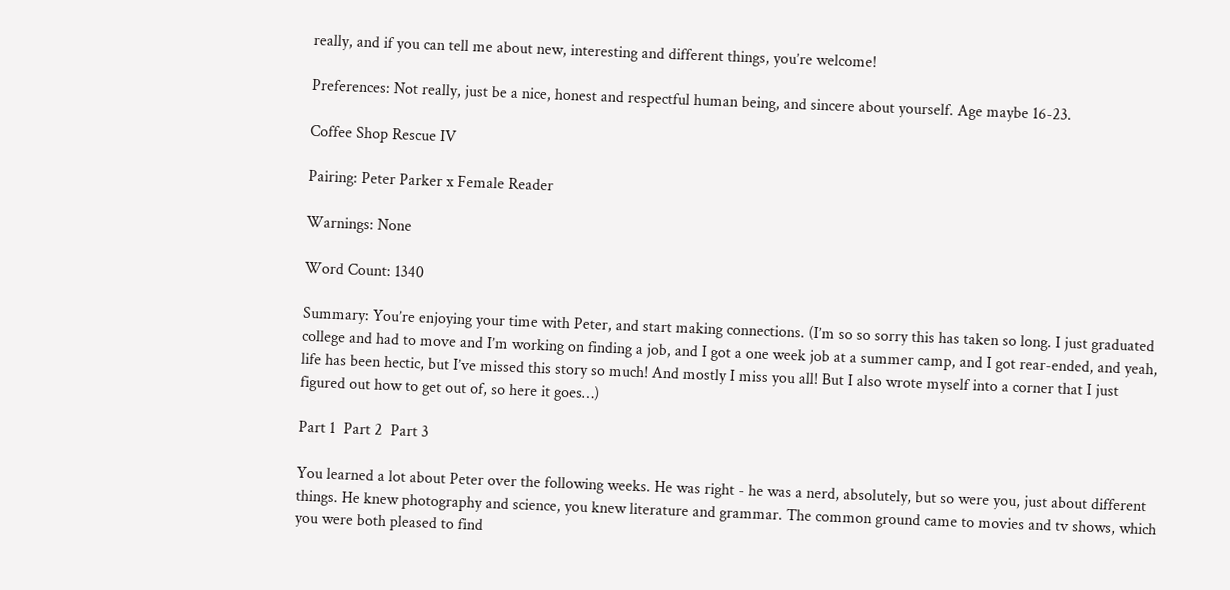really, and if you can tell me about new, interesting and different things, you’re welcome!

Preferences: Not really, just be a nice, honest and respectful human being, and sincere about yourself. Age maybe 16-23.

Coffee Shop Rescue IV

Pairing: Peter Parker x Female Reader

Warnings: None

Word Count: 1340

Summary: You’re enjoying your time with Peter, and start making connections. (I’m so so sorry this has taken so long. I just graduated college and had to move and I’m working on finding a job, and I got a one week job at a summer camp, and I got rear-ended, and yeah, life has been hectic, but I’ve missed this story so much! And mostly I miss you all! But I also wrote myself into a corner that I just figured out how to get out of, so here it goes…)

Part 1  Part 2  Part 3

You learned a lot about Peter over the following weeks. He was right - he was a nerd, absolutely, but so were you, just about different things. He knew photography and science, you knew literature and grammar. The common ground came to movies and tv shows, which you were both pleased to find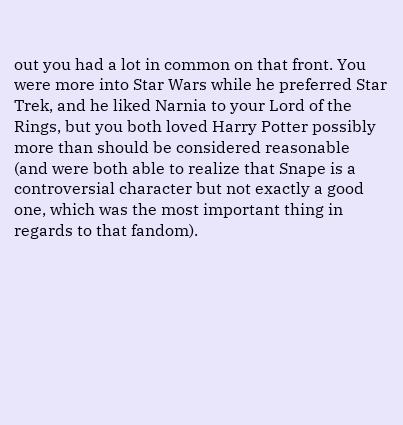out you had a lot in common on that front. You were more into Star Wars while he preferred Star Trek, and he liked Narnia to your Lord of the Rings, but you both loved Harry Potter possibly more than should be considered reasonable (and were both able to realize that Snape is a controversial character but not exactly a good one, which was the most important thing in regards to that fandom).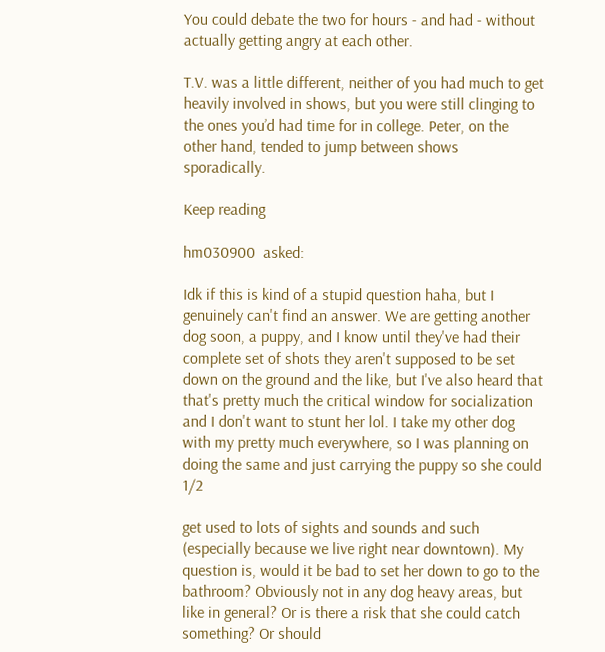You could debate the two for hours - and had - without actually getting angry at each other.

T.V. was a little different, neither of you had much to get heavily involved in shows, but you were still clinging to the ones you’d had time for in college. Peter, on the other hand, tended to jump between shows sporadically.

Keep reading

hm030900  asked:

Idk if this is kind of a stupid question haha, but I genuinely can't find an answer. We are getting another dog soon, a puppy, and I know until they've had their complete set of shots they aren't supposed to be set down on the ground and the like, but I've also heard that that's pretty much the critical window for socialization and I don't want to stunt her lol. I take my other dog with my pretty much everywhere, so I was planning on doing the same and just carrying the puppy so she could 1/2

get used to lots of sights and sounds and such (especially because we live right near downtown). My question is, would it be bad to set her down to go to the bathroom? Obviously not in any dog heavy areas, but like in general? Or is there a risk that she could catch something? Or should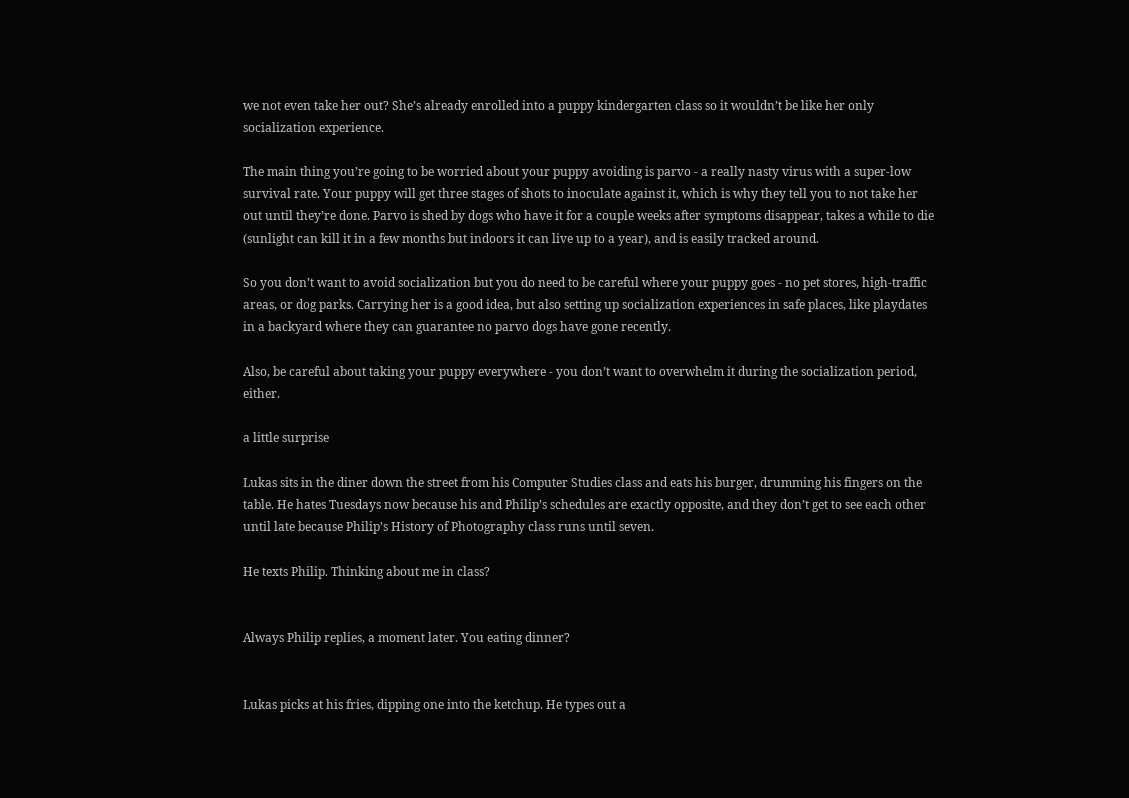we not even take her out? She’s already enrolled into a puppy kindergarten class so it wouldn’t be like her only socialization experience.

The main thing you’re going to be worried about your puppy avoiding is parvo - a really nasty virus with a super-low survival rate. Your puppy will get three stages of shots to inoculate against it, which is why they tell you to not take her out until they’re done. Parvo is shed by dogs who have it for a couple weeks after symptoms disappear, takes a while to die (sunlight can kill it in a few months but indoors it can live up to a year), and is easily tracked around.

So you don’t want to avoid socialization but you do need to be careful where your puppy goes - no pet stores, high-traffic areas, or dog parks. Carrying her is a good idea, but also setting up socialization experiences in safe places, like playdates in a backyard where they can guarantee no parvo dogs have gone recently.

Also, be careful about taking your puppy everywhere - you don’t want to overwhelm it during the socialization period, either.

a little surprise

Lukas sits in the diner down the street from his Computer Studies class and eats his burger, drumming his fingers on the table. He hates Tuesdays now because his and Philip’s schedules are exactly opposite, and they don’t get to see each other until late because Philip’s History of Photography class runs until seven.

He texts Philip. Thinking about me in class?


Always Philip replies, a moment later. You eating dinner?


Lukas picks at his fries, dipping one into the ketchup. He types out a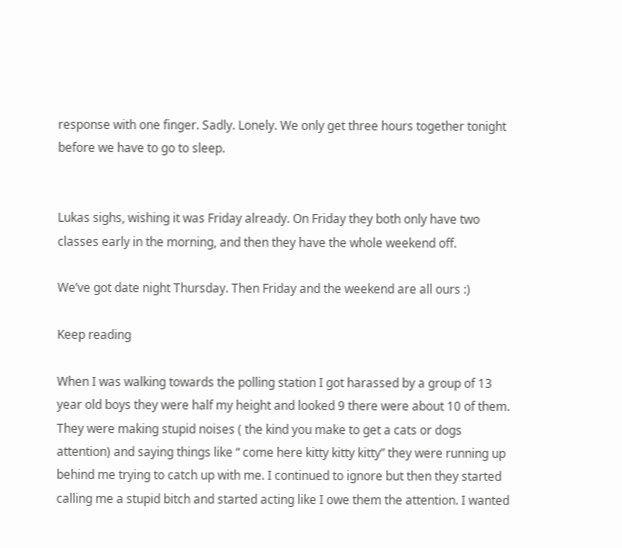response with one finger. Sadly. Lonely. We only get three hours together tonight before we have to go to sleep.


Lukas sighs, wishing it was Friday already. On Friday they both only have two classes early in the morning, and then they have the whole weekend off.

We’ve got date night Thursday. Then Friday and the weekend are all ours :)

Keep reading

When I was walking towards the polling station I got harassed by a group of 13 year old boys they were half my height and looked 9 there were about 10 of them. They were making stupid noises ( the kind you make to get a cats or dogs attention) and saying things like “ come here kitty kitty kitty” they were running up behind me trying to catch up with me. I continued to ignore but then they started calling me a stupid bitch and started acting like I owe them the attention. I wanted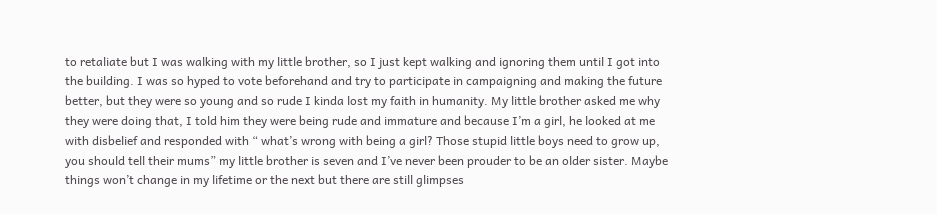to retaliate but I was walking with my little brother, so I just kept walking and ignoring them until I got into the building. I was so hyped to vote beforehand and try to participate in campaigning and making the future better, but they were so young and so rude I kinda lost my faith in humanity. My little brother asked me why they were doing that, I told him they were being rude and immature and because I’m a girl, he looked at me with disbelief and responded with “ what’s wrong with being a girl? Those stupid little boys need to grow up, you should tell their mums” my little brother is seven and I’ve never been prouder to be an older sister. Maybe things won’t change in my lifetime or the next but there are still glimpses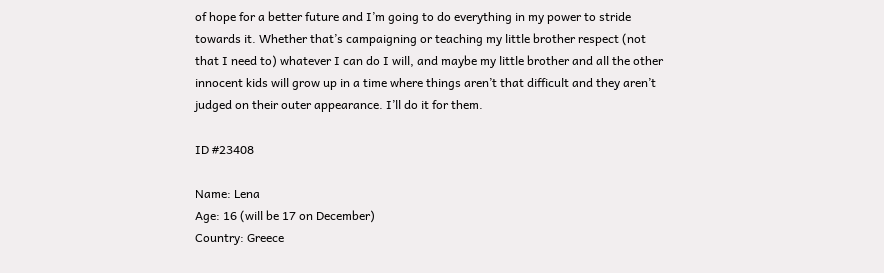of hope for a better future and I’m going to do everything in my power to stride towards it. Whether that’s campaigning or teaching my little brother respect (not that I need to) whatever I can do I will, and maybe my little brother and all the other innocent kids will grow up in a time where things aren’t that difficult and they aren’t judged on their outer appearance. I’ll do it for them.

ID #23408

Name: Lena
Age: 16 (will be 17 on December)
Country: Greece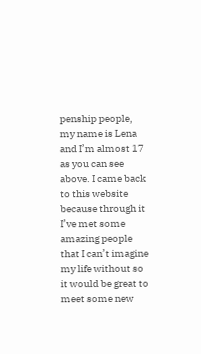penship people,
my name is Lena and I’m almost 17 as you can see above. I came back to this website because through it I’ve met some amazing people that I can’t imagine my life without so it would be great to meet some new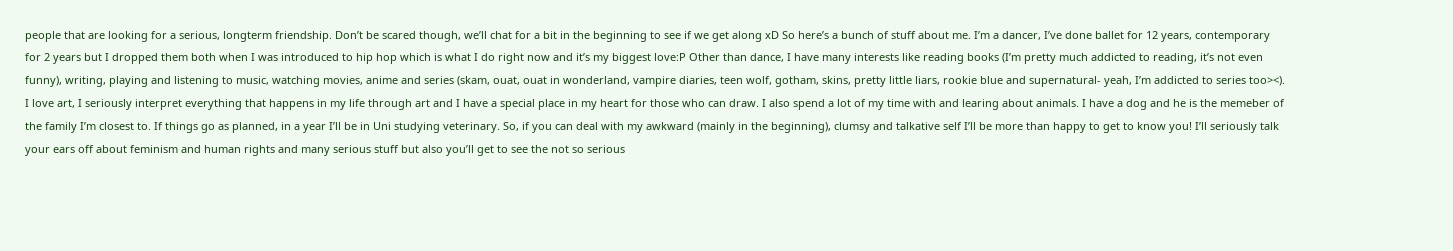people that are looking for a serious, longterm friendship. Don’t be scared though, we’ll chat for a bit in the beginning to see if we get along xD So here’s a bunch of stuff about me. I’m a dancer, I’ve done ballet for 12 years, contemporary for 2 years but I dropped them both when I was introduced to hip hop which is what I do right now and it’s my biggest love:P Other than dance, I have many interests like reading books (I’m pretty much addicted to reading, it’s not even funny), writing, playing and listening to music, watching movies, anime and series (skam, ouat, ouat in wonderland, vampire diaries, teen wolf, gotham, skins, pretty little liars, rookie blue and supernatural- yeah, I’m addicted to series too><). I love art, I seriously interpret everything that happens in my life through art and I have a special place in my heart for those who can draw. I also spend a lot of my time with and learing about animals. I have a dog and he is the memeber of the family I’m closest to. If things go as planned, in a year I’ll be in Uni studying veterinary. So, if you can deal with my awkward (mainly in the beginning), clumsy and talkative self I’ll be more than happy to get to know you! I’ll seriously talk your ears off about feminism and human rights and many serious stuff but also you’ll get to see the not so serious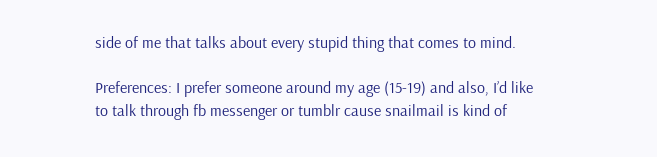side of me that talks about every stupid thing that comes to mind.

Preferences: I prefer someone around my age (15-19) and also, I’d like to talk through fb messenger or tumblr cause snailmail is kind of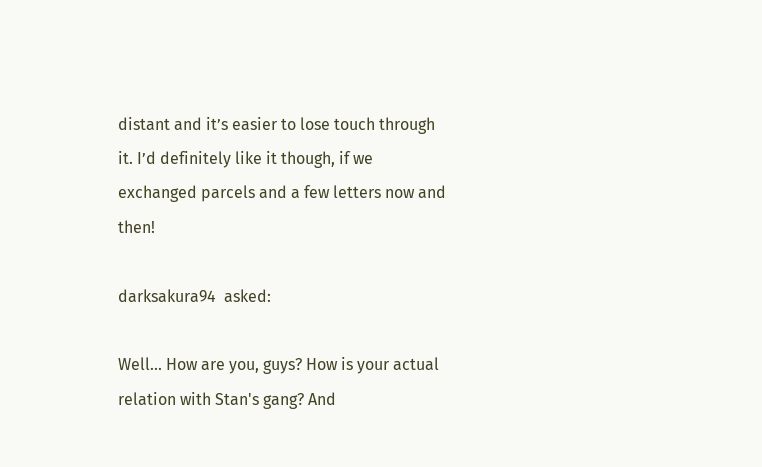distant and it’s easier to lose touch through it. I’d definitely like it though, if we exchanged parcels and a few letters now and then!

darksakura94  asked:

Well... How are you, guys? How is your actual relation with Stan's gang? And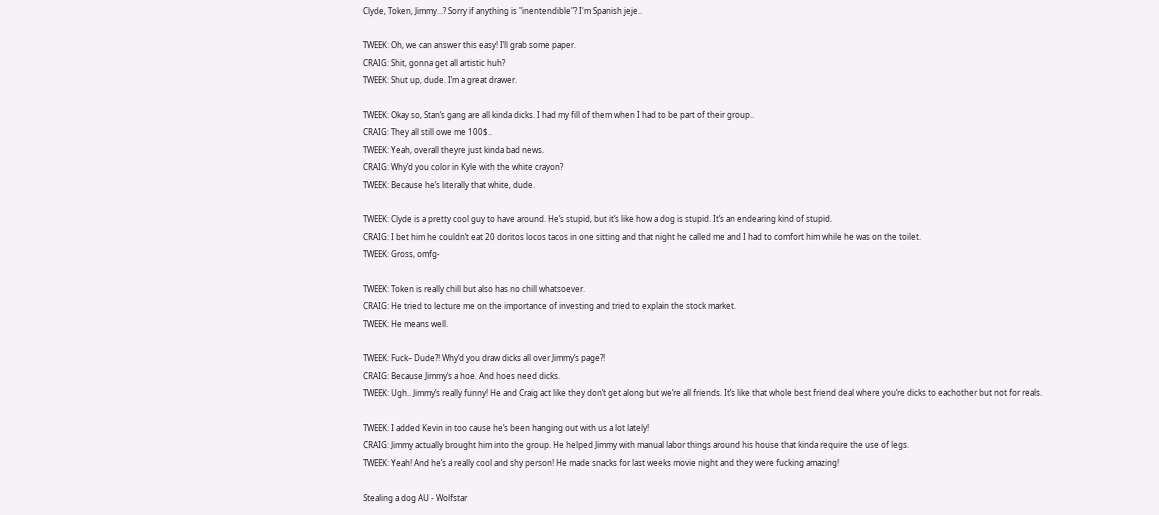Clyde, Token, Jimmy...? Sorry if anything is "inentendible"? I'm Spanish jeje..

TWEEK: Oh, we can answer this easy! I’ll grab some paper.
CRAIG: Shit, gonna get all artistic huh?
TWEEK: Shut up, dude. I’m a great drawer.

TWEEK: Okay so, Stan’s gang are all kinda dicks. I had my fill of them when I had to be part of their group..
CRAIG: They all still owe me 100$..
TWEEK: Yeah, overall theyre just kinda bad news.
CRAIG: Why’d you color in Kyle with the white crayon?
TWEEK: Because he’s literally that white, dude.

TWEEK: Clyde is a pretty cool guy to have around. He’s stupid, but it’s like how a dog is stupid. It’s an endearing kind of stupid.
CRAIG: I bet him he couldn’t eat 20 doritos locos tacos in one sitting and that night he called me and I had to comfort him while he was on the toilet.
TWEEK: Gross, omfg-

TWEEK: Token is really chill but also has no chill whatsoever.
CRAIG: He tried to lecture me on the importance of investing and tried to explain the stock market.
TWEEK: He means well.

TWEEK: Fuck– Dude?! Why’d you draw dicks all over Jimmy’s page?!
CRAIG: Because Jimmy’s a hoe. And hoes need dicks.
TWEEK: Ugh.. Jimmy’s really funny! He and Craig act like they don’t get along but we’re all friends. It’s like that whole best friend deal where you’re dicks to eachother but not for reals.

TWEEK: I added Kevin in too cause he’s been hanging out with us a lot lately!
CRAIG: Jimmy actually brought him into the group. He helped Jimmy with manual labor things around his house that kinda require the use of legs.
TWEEK: Yeah! And he’s a really cool and shy person! He made snacks for last weeks movie night and they were fucking amazing!

Stealing a dog AU - Wolfstar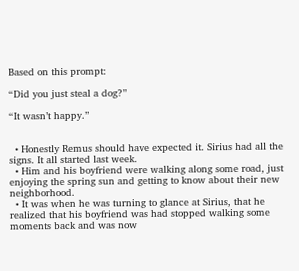Based on this prompt:

“Did you just steal a dog?”

“It wasn’t happy.”


  • Honestly Remus should have expected it. Sirius had all the signs. It all started last week.
  • Him and his boyfriend were walking along some road, just enjoying the spring sun and getting to know about their new neighborhood.
  • It was when he was turning to glance at Sirius, that he realized that his boyfriend was had stopped walking some moments back and was now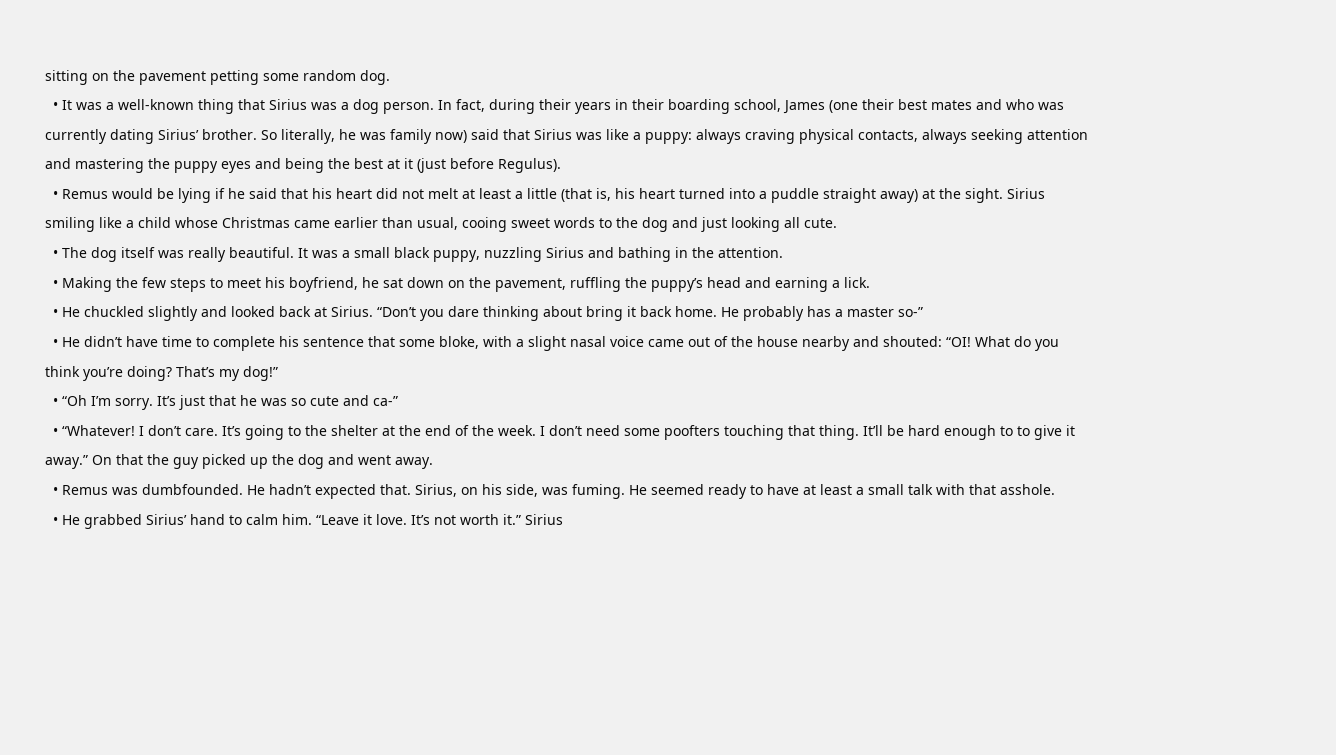sitting on the pavement petting some random dog.
  • It was a well-known thing that Sirius was a dog person. In fact, during their years in their boarding school, James (one their best mates and who was currently dating Sirius’ brother. So literally, he was family now) said that Sirius was like a puppy: always craving physical contacts, always seeking attention and mastering the puppy eyes and being the best at it (just before Regulus).
  • Remus would be lying if he said that his heart did not melt at least a little (that is, his heart turned into a puddle straight away) at the sight. Sirius smiling like a child whose Christmas came earlier than usual, cooing sweet words to the dog and just looking all cute.
  • The dog itself was really beautiful. It was a small black puppy, nuzzling Sirius and bathing in the attention.
  • Making the few steps to meet his boyfriend, he sat down on the pavement, ruffling the puppy’s head and earning a lick.
  • He chuckled slightly and looked back at Sirius. “Don’t you dare thinking about bring it back home. He probably has a master so-”
  • He didn’t have time to complete his sentence that some bloke, with a slight nasal voice came out of the house nearby and shouted: “OI! What do you think you’re doing? That’s my dog!”
  • “Oh I’m sorry. It’s just that he was so cute and ca-”
  • “Whatever! I don’t care. It’s going to the shelter at the end of the week. I don’t need some poofters touching that thing. It’ll be hard enough to to give it away.” On that the guy picked up the dog and went away.
  • Remus was dumbfounded. He hadn’t expected that. Sirius, on his side, was fuming. He seemed ready to have at least a small talk with that asshole.
  • He grabbed Sirius’ hand to calm him. “Leave it love. It’s not worth it.” Sirius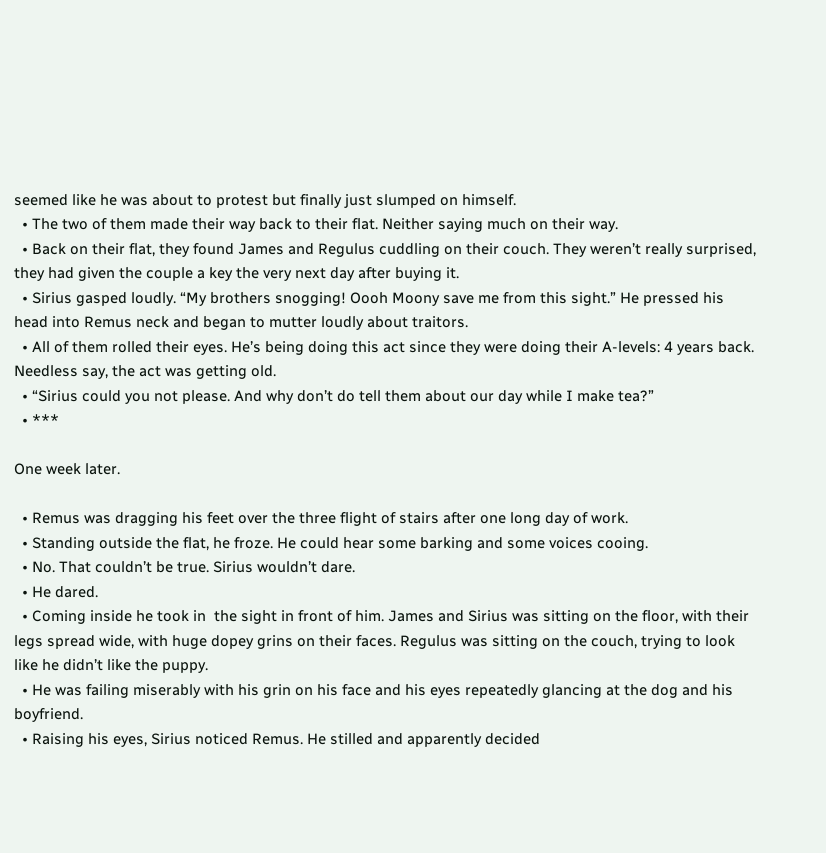seemed like he was about to protest but finally just slumped on himself.
  • The two of them made their way back to their flat. Neither saying much on their way.
  • Back on their flat, they found James and Regulus cuddling on their couch. They weren’t really surprised, they had given the couple a key the very next day after buying it.
  • Sirius gasped loudly. “My brothers snogging! Oooh Moony save me from this sight.” He pressed his head into Remus neck and began to mutter loudly about traitors.
  • All of them rolled their eyes. He’s being doing this act since they were doing their A-levels: 4 years back. Needless say, the act was getting old.
  • “Sirius could you not please. And why don’t do tell them about our day while I make tea?”
  • ***

One week later.

  • Remus was dragging his feet over the three flight of stairs after one long day of work.
  • Standing outside the flat, he froze. He could hear some barking and some voices cooing.
  • No. That couldn’t be true. Sirius wouldn’t dare.
  • He dared.
  • Coming inside he took in  the sight in front of him. James and Sirius was sitting on the floor, with their legs spread wide, with huge dopey grins on their faces. Regulus was sitting on the couch, trying to look like he didn’t like the puppy.
  • He was failing miserably with his grin on his face and his eyes repeatedly glancing at the dog and his boyfriend.
  • Raising his eyes, Sirius noticed Remus. He stilled and apparently decided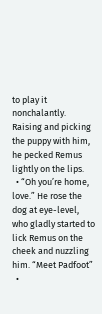to play it nonchalantly. Raising and picking the puppy with him, he pecked Remus lightly on the lips.
  • “Oh you’re home, love.” He rose the dog at eye-level, who gladly started to lick Remus on the cheek and nuzzling him. “Meet Padfoot”
  •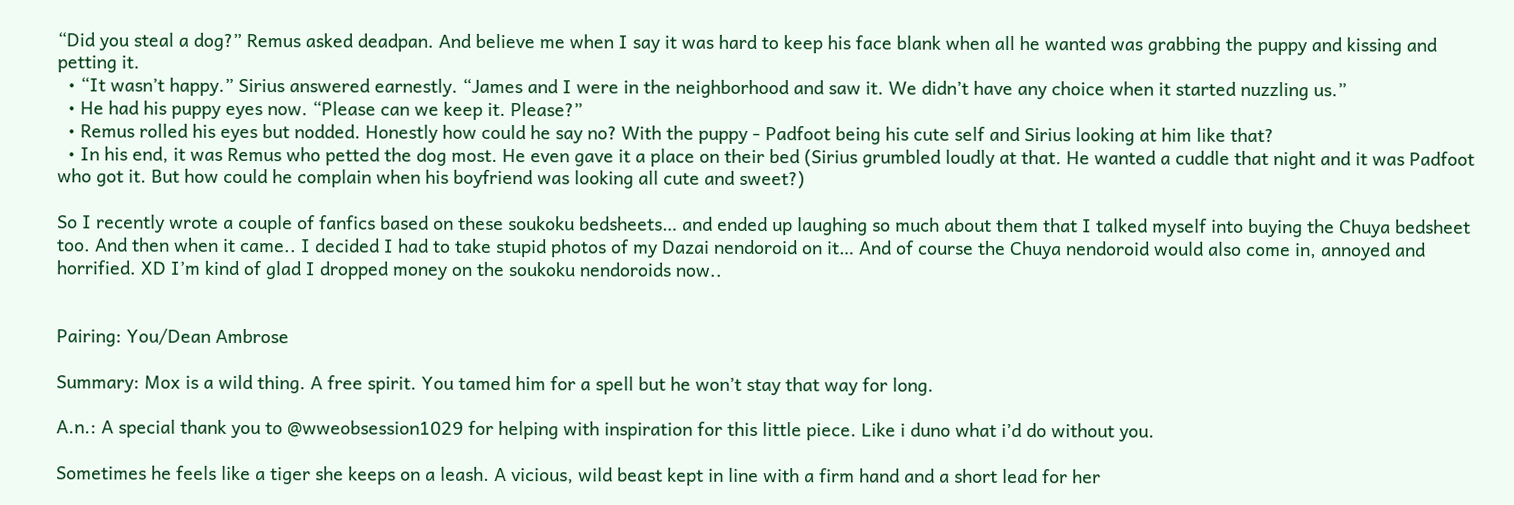“Did you steal a dog?” Remus asked deadpan. And believe me when I say it was hard to keep his face blank when all he wanted was grabbing the puppy and kissing and petting it.
  • “It wasn’t happy.” Sirius answered earnestly. “James and I were in the neighborhood and saw it. We didn’t have any choice when it started nuzzling us.”
  • He had his puppy eyes now. “Please can we keep it. Please?”
  • Remus rolled his eyes but nodded. Honestly how could he say no? With the puppy - Padfoot being his cute self and Sirius looking at him like that?
  • In his end, it was Remus who petted the dog most. He even gave it a place on their bed (Sirius grumbled loudly at that. He wanted a cuddle that night and it was Padfoot who got it. But how could he complain when his boyfriend was looking all cute and sweet?)

So I recently wrote a couple of fanfics based on these soukoku bedsheets… and ended up laughing so much about them that I talked myself into buying the Chuya bedsheet too. And then when it came.. I decided I had to take stupid photos of my Dazai nendoroid on it… And of course the Chuya nendoroid would also come in, annoyed and horrified. XD I’m kind of glad I dropped money on the soukoku nendoroids now..


Pairing: You/Dean Ambrose

Summary: Mox is a wild thing. A free spirit. You tamed him for a spell but he won’t stay that way for long.

A.n.: A special thank you to @wweobsession1029 for helping with inspiration for this little piece. Like i duno what i’d do without you.

Sometimes he feels like a tiger she keeps on a leash. A vicious, wild beast kept in line with a firm hand and a short lead for her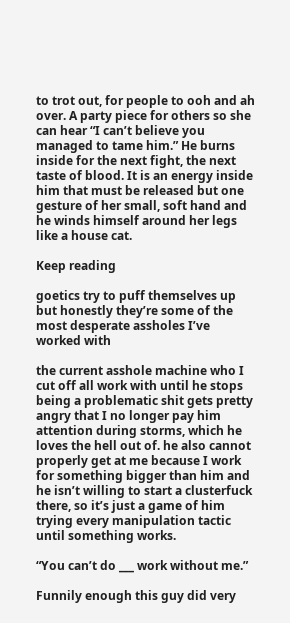to trot out, for people to ooh and ah over. A party piece for others so she can hear “I can’t believe you managed to tame him.” He burns inside for the next fight, the next taste of blood. It is an energy inside him that must be released but one gesture of her small, soft hand and he winds himself around her legs like a house cat.

Keep reading

goetics try to puff themselves up but honestly they’re some of the most desperate assholes I’ve worked with

the current asshole machine who I cut off all work with until he stops being a problematic shit gets pretty angry that I no longer pay him attention during storms, which he loves the hell out of. he also cannot properly get at me because I work for something bigger than him and he isn’t willing to start a clusterfuck there, so it’s just a game of him trying every manipulation tactic until something works.

“You can’t do ___ work without me.”

Funnily enough this guy did very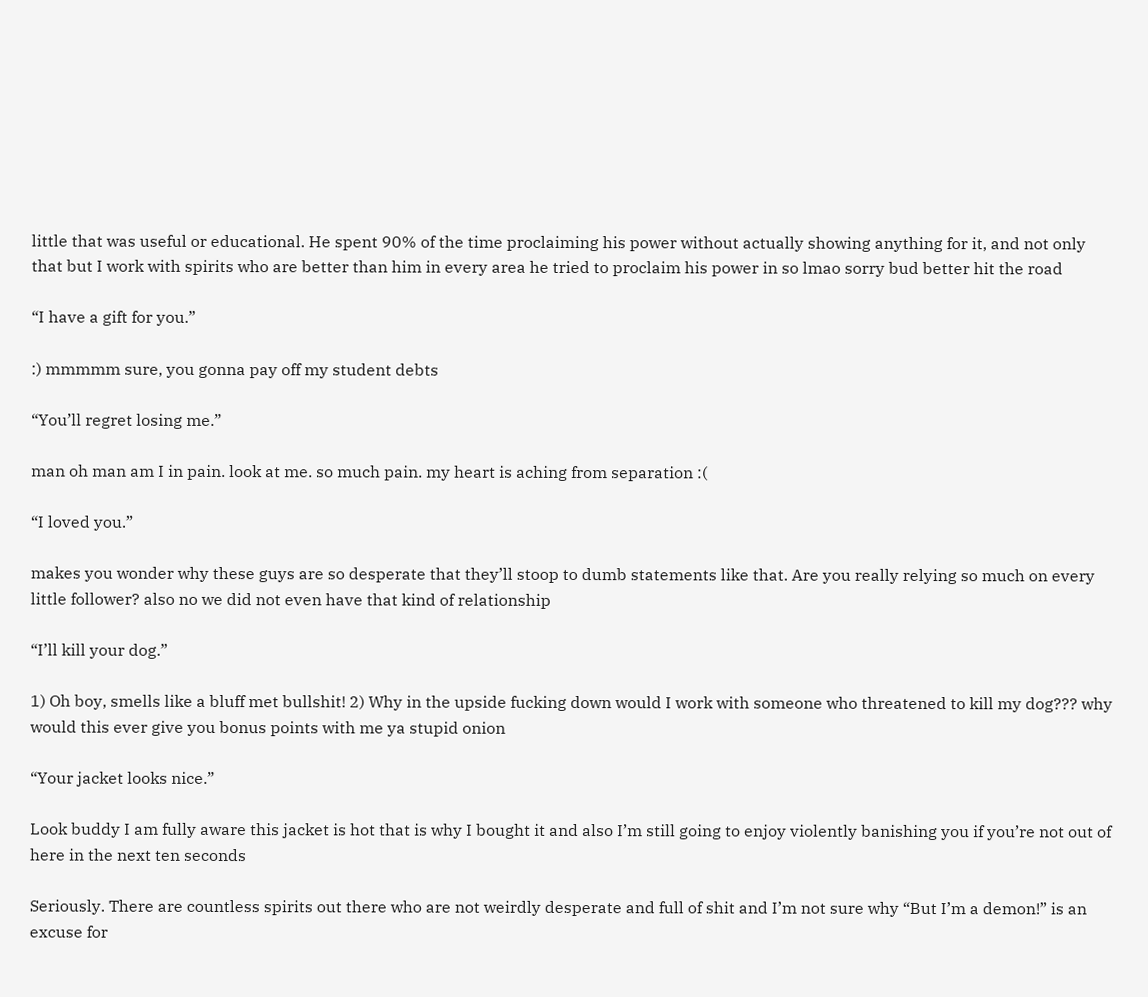little that was useful or educational. He spent 90% of the time proclaiming his power without actually showing anything for it, and not only that but I work with spirits who are better than him in every area he tried to proclaim his power in so lmao sorry bud better hit the road

“I have a gift for you.”

:) mmmmm sure, you gonna pay off my student debts

“You’ll regret losing me.”

man oh man am I in pain. look at me. so much pain. my heart is aching from separation :(

“I loved you.”

makes you wonder why these guys are so desperate that they’ll stoop to dumb statements like that. Are you really relying so much on every little follower? also no we did not even have that kind of relationship

“I’ll kill your dog.”

1) Oh boy, smells like a bluff met bullshit! 2) Why in the upside fucking down would I work with someone who threatened to kill my dog??? why would this ever give you bonus points with me ya stupid onion

“Your jacket looks nice.”

Look buddy I am fully aware this jacket is hot that is why I bought it and also I’m still going to enjoy violently banishing you if you’re not out of here in the next ten seconds

Seriously. There are countless spirits out there who are not weirdly desperate and full of shit and I’m not sure why “But I’m a demon!” is an excuse for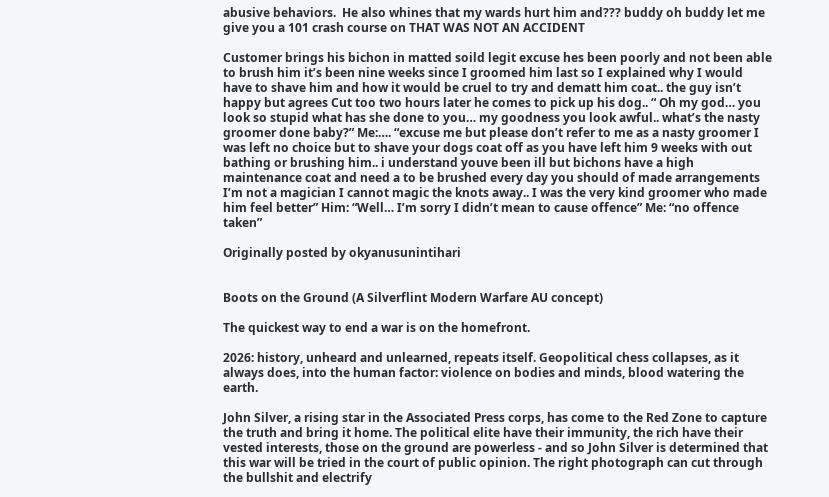abusive behaviors.  He also whines that my wards hurt him and??? buddy oh buddy let me give you a 101 crash course on THAT WAS NOT AN ACCIDENT

Customer brings his bichon in matted soild legit excuse hes been poorly and not been able to brush him it’s been nine weeks since I groomed him last so I explained why I would have to shave him and how it would be cruel to try and dematt him coat.. the guy isn’t happy but agrees Cut too two hours later he comes to pick up his dog.. “ Oh my god… you look so stupid what has she done to you… my goodness you look awful.. what’s the nasty groomer done baby?” Me:…. “excuse me but please don’t refer to me as a nasty groomer I was left no choice but to shave your dogs coat off as you have left him 9 weeks with out bathing or brushing him.. i understand youve been ill but bichons have a high maintenance coat and need a to be brushed every day you should of made arrangements I’m not a magician I cannot magic the knots away.. I was the very kind groomer who made him feel better” Him: “Well… I’m sorry I didn’t mean to cause offence” Me: “no offence taken”

Originally posted by okyanusunintihari


Boots on the Ground (A Silverflint Modern Warfare AU concept)

The quickest way to end a war is on the homefront.

2026: history, unheard and unlearned, repeats itself. Geopolitical chess collapses, as it always does, into the human factor: violence on bodies and minds, blood watering the earth.

John Silver, a rising star in the Associated Press corps, has come to the Red Zone to capture the truth and bring it home. The political elite have their immunity, the rich have their vested interests, those on the ground are powerless - and so John Silver is determined that this war will be tried in the court of public opinion. The right photograph can cut through the bullshit and electrify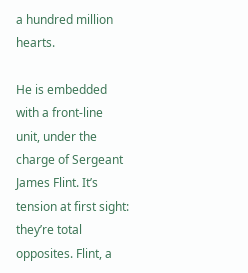a hundred million hearts.

He is embedded with a front-line unit, under the charge of Sergeant James Flint. It’s tension at first sight: they’re total opposites. Flint, a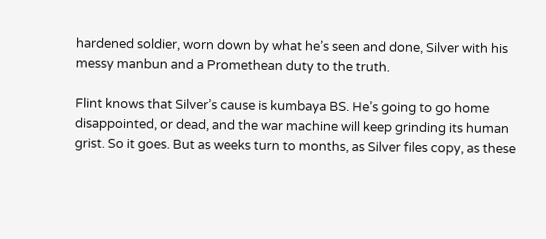hardened soldier, worn down by what he’s seen and done, Silver with his messy manbun and a Promethean duty to the truth.

Flint knows that Silver’s cause is kumbaya BS. He’s going to go home disappointed, or dead, and the war machine will keep grinding its human grist. So it goes. But as weeks turn to months, as Silver files copy, as these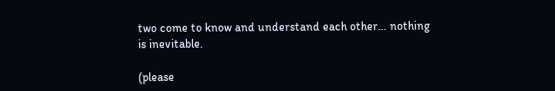two come to know and understand each other… nothing is inevitable.

(please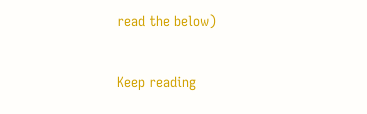read the below)

Keep reading